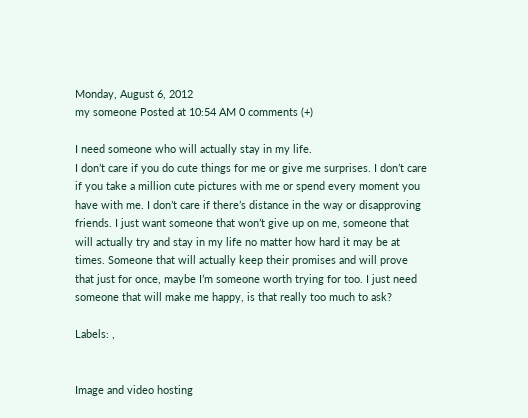Monday, August 6, 2012
my someone Posted at 10:54 AM 0 comments (+)

I need someone who will actually stay in my life.
I don’t care if you do cute things for me or give me surprises. I don’t care if you take a million cute pictures with me or spend every moment you have with me. I don’t care if there’s distance in the way or disapproving friends. I just want someone that won’t give up on me, someone that will actually try and stay in my life no matter how hard it may be at times. Someone that will actually keep their promises and will prove that just for once, maybe I’m someone worth trying for too. I just need someone that will make me happy, is that really too much to ask?

Labels: ,


Image and video hosting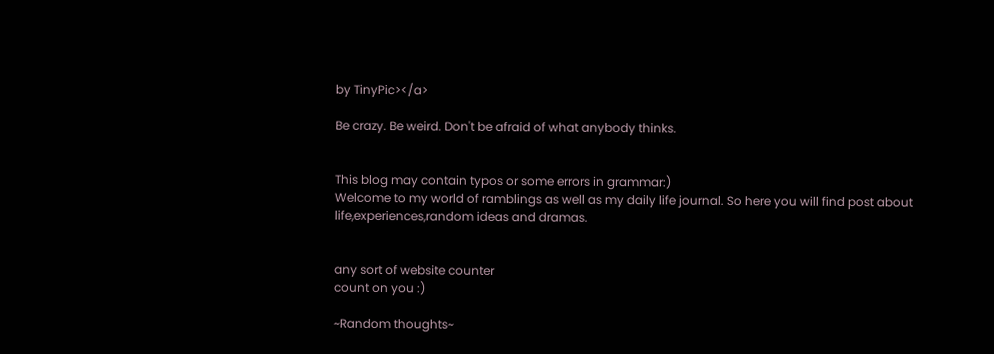by TinyPic></a>

Be crazy. Be weird. Don't be afraid of what anybody thinks.


This blog may contain typos or some errors in grammar:)
Welcome to my world of ramblings as well as my daily life journal. So here you will find post about life,experiences,random ideas and dramas.


any sort of website counter
count on you :)

~Random thoughts~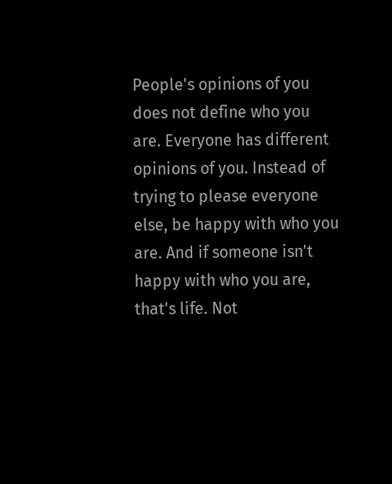People's opinions of you does not define who you are. Everyone has different opinions of you. Instead of trying to please everyone else, be happy with who you are. And if someone isn't happy with who you are, that's life. Not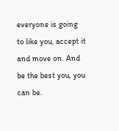everyone is going to like you, accept it and move on. And be the best you, you can be.